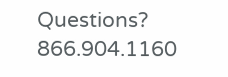Questions? 866.904.1160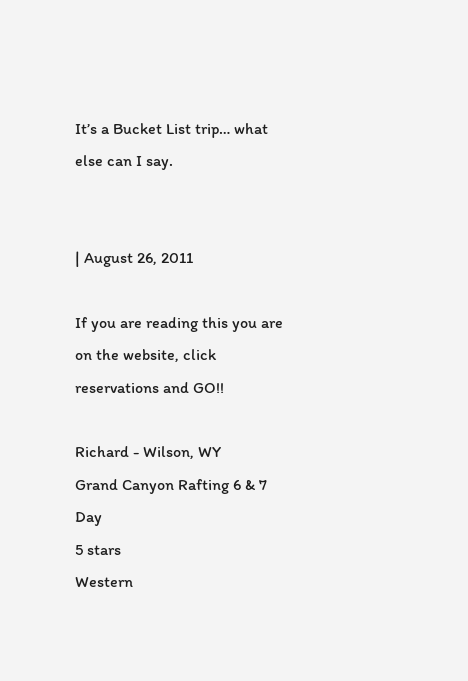It’s a Bucket List trip… what else can I say.


| August 26, 2011

If you are reading this you are on the website, click reservations and GO!!

Richard - Wilson, WY
Grand Canyon Rafting 6 & 7 Day
5 stars
Western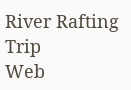River Rafting Trip
Web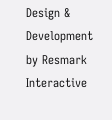Design & Development by Resmark Interactive